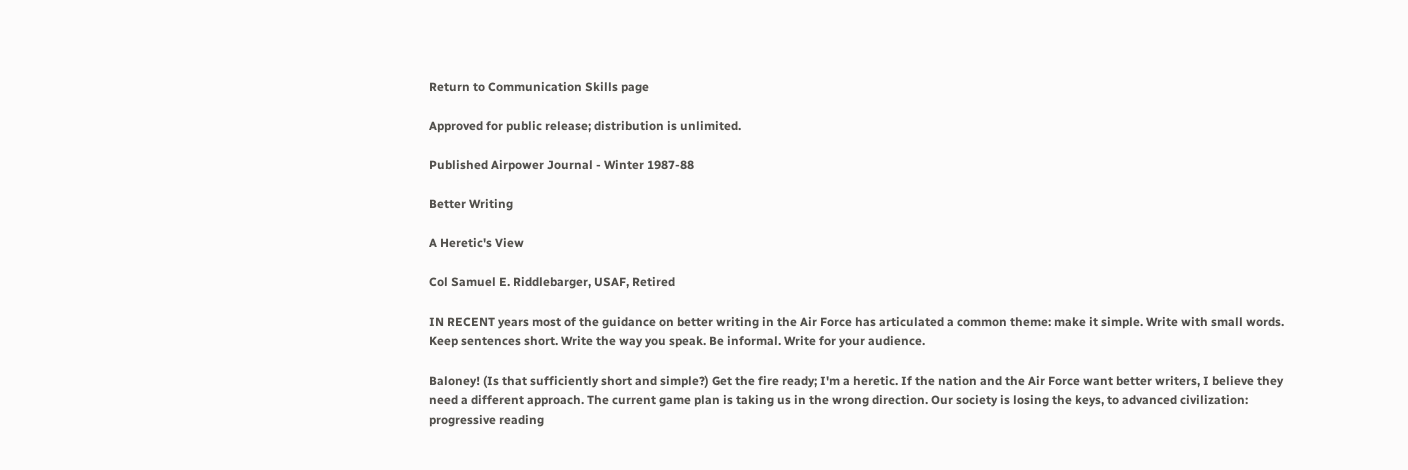Return to Communication Skills page

Approved for public release; distribution is unlimited.

Published Airpower Journal - Winter 1987-88

Better Writing

A Heretic's View

Col Samuel E. Riddlebarger, USAF, Retired

IN RECENT years most of the guidance on better writing in the Air Force has articulated a common theme: make it simple. Write with small words. Keep sentences short. Write the way you speak. Be informal. Write for your audience.

Baloney! (Is that sufficiently short and simple?) Get the fire ready; I'm a heretic. If the nation and the Air Force want better writers, I believe they need a different approach. The current game plan is taking us in the wrong direction. Our society is losing the keys, to advanced civilization: progressive reading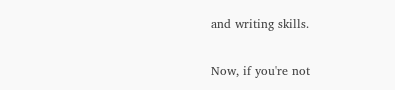and writing skills.

Now, if you're not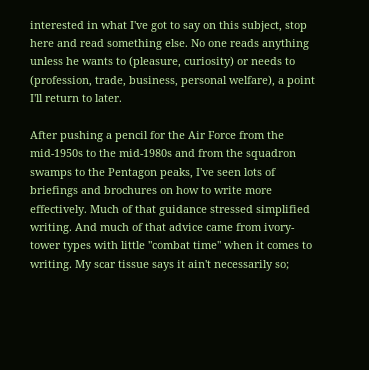interested in what I've got to say on this subject, stop here and read something else. No one reads anything unless he wants to (pleasure, curiosity) or needs to (profession, trade, business, personal welfare), a point I'll return to later.

After pushing a pencil for the Air Force from the mid-1950s to the mid-1980s and from the squadron swamps to the Pentagon peaks, I've seen lots of briefings and brochures on how to write more effectively. Much of that guidance stressed simplified writing. And much of that advice came from ivory-tower types with little "combat time" when it comes to writing. My scar tissue says it ain't necessarily so;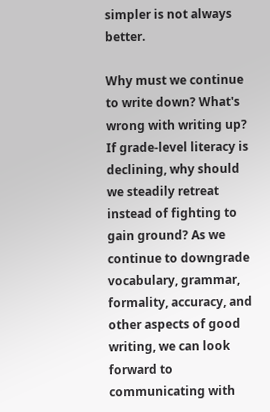simpler is not always better.

Why must we continue to write down? What's wrong with writing up? If grade-level literacy is declining, why should we steadily retreat instead of fighting to gain ground? As we continue to downgrade vocabulary, grammar, formality, accuracy, and other aspects of good writing, we can look forward to communicating with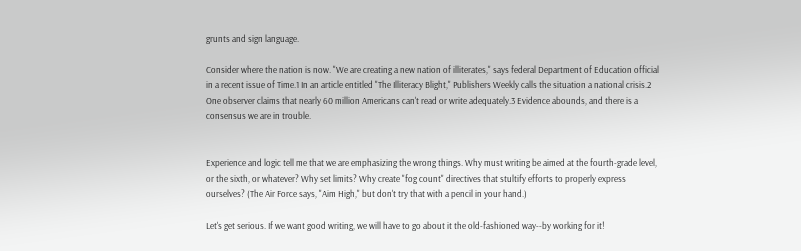grunts and sign language.

Consider where the nation is now. "We are creating a new nation of illiterates," says federal Department of Education official in a recent issue of Time.1 In an article entitled "The Illiteracy Blight," Publishers Weekly calls the situation a national crisis.2 One observer claims that nearly 60 million Americans can't read or write adequately.3 Evidence abounds, and there is a consensus we are in trouble.


Experience and logic tell me that we are emphasizing the wrong things. Why must writing be aimed at the fourth-grade level, or the sixth, or whatever? Why set limits? Why create "fog count" directives that stultify efforts to properly express ourselves? (The Air Force says, "Aim High," but don't try that with a pencil in your hand.)

Let's get serious. If we want good writing, we will have to go about it the old-fashioned way--by working for it!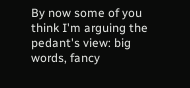By now some of you think I'm arguing the pedant's view: big words, fancy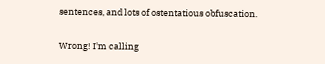sentences, and lots of ostentatious obfuscation.

Wrong! I'm calling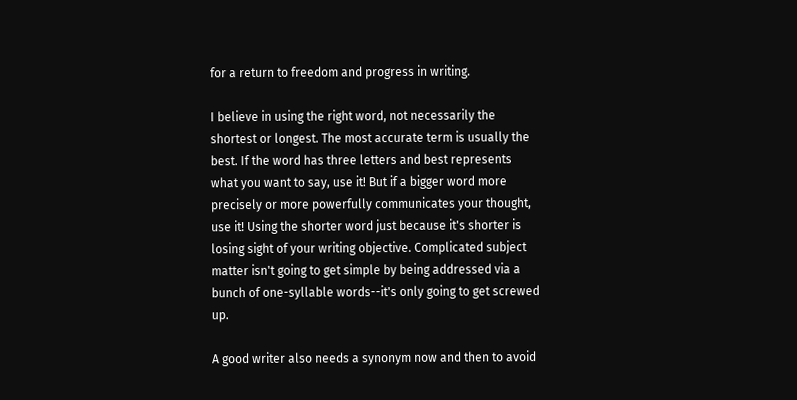for a return to freedom and progress in writing.

I believe in using the right word, not necessarily the shortest or longest. The most accurate term is usually the best. If the word has three letters and best represents what you want to say, use it! But if a bigger word more precisely or more powerfully communicates your thought, use it! Using the shorter word just because it's shorter is losing sight of your writing objective. Complicated subject matter isn't going to get simple by being addressed via a bunch of one-syllable words--it's only going to get screwed up.

A good writer also needs a synonym now and then to avoid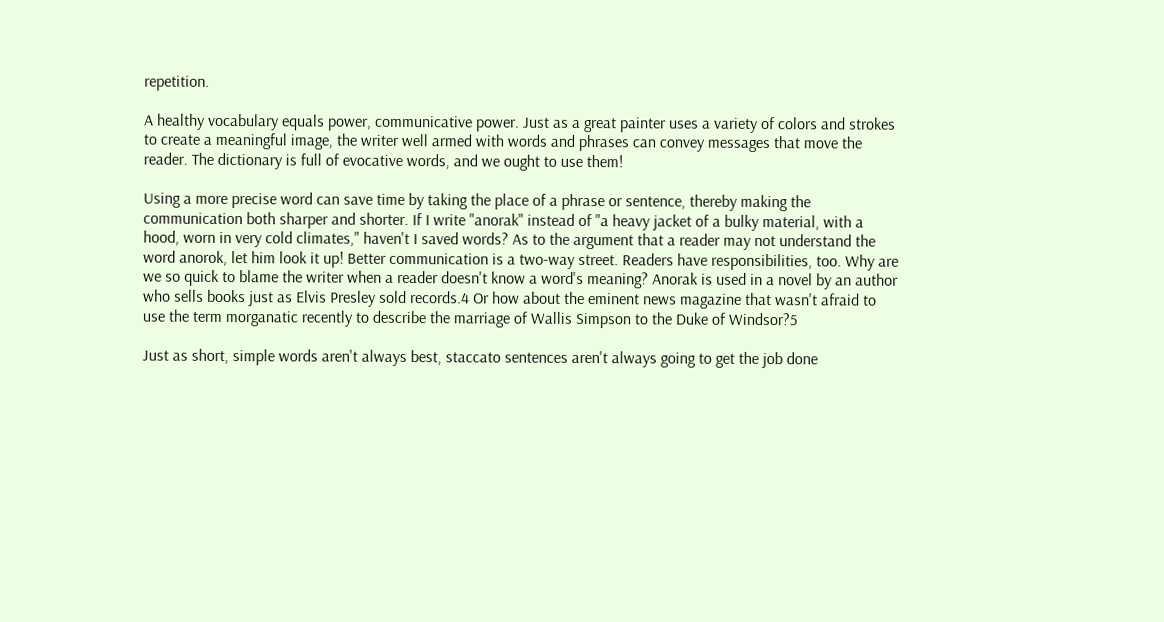repetition.

A healthy vocabulary equals power, communicative power. Just as a great painter uses a variety of colors and strokes to create a meaningful image, the writer well armed with words and phrases can convey messages that move the reader. The dictionary is full of evocative words, and we ought to use them!

Using a more precise word can save time by taking the place of a phrase or sentence, thereby making the communication both sharper and shorter. If I write "anorak" instead of "a heavy jacket of a bulky material, with a hood, worn in very cold climates," haven't I saved words? As to the argument that a reader may not understand the word anorok, let him look it up! Better communication is a two-way street. Readers have responsibilities, too. Why are we so quick to blame the writer when a reader doesn't know a word's meaning? Anorak is used in a novel by an author who sells books just as Elvis Presley sold records.4 Or how about the eminent news magazine that wasn't afraid to use the term morganatic recently to describe the marriage of Wallis Simpson to the Duke of Windsor?5

Just as short, simple words aren't always best, staccato sentences aren't always going to get the job done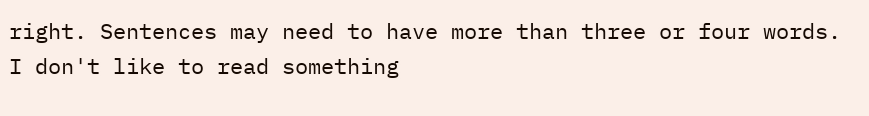right. Sentences may need to have more than three or four words. I don't like to read something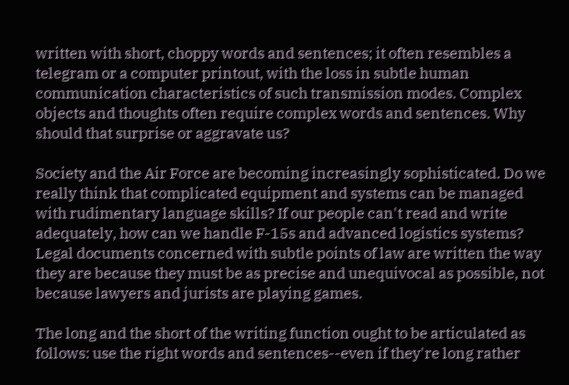written with short, choppy words and sentences; it often resembles a telegram or a computer printout, with the loss in subtle human communication characteristics of such transmission modes. Complex objects and thoughts often require complex words and sentences. Why should that surprise or aggravate us?

Society and the Air Force are becoming increasingly sophisticated. Do we really think that complicated equipment and systems can be managed with rudimentary language skills? If our people can't read and write adequately, how can we handle F-15s and advanced logistics systems? Legal documents concerned with subtle points of law are written the way they are because they must be as precise and unequivocal as possible, not because lawyers and jurists are playing games.

The long and the short of the writing function ought to be articulated as follows: use the right words and sentences--even if they're long rather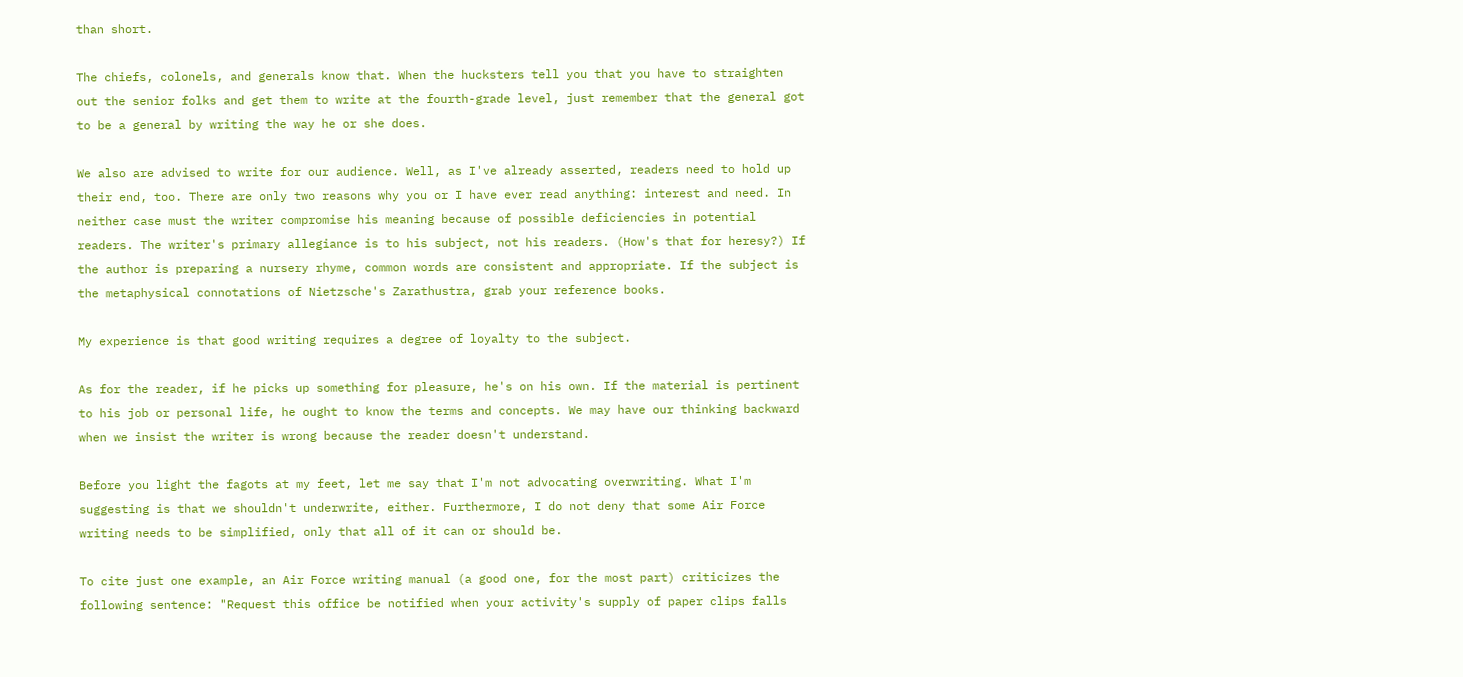than short.

The chiefs, colonels, and generals know that. When the hucksters tell you that you have to straighten out the senior folks and get them to write at the fourth-grade level, just remember that the general got to be a general by writing the way he or she does.

We also are advised to write for our audience. Well, as I've already asserted, readers need to hold up their end, too. There are only two reasons why you or I have ever read anything: interest and need. In neither case must the writer compromise his meaning because of possible deficiencies in potential readers. The writer's primary allegiance is to his subject, not his readers. (How's that for heresy?) If the author is preparing a nursery rhyme, common words are consistent and appropriate. If the subject is the metaphysical connotations of Nietzsche's Zarathustra, grab your reference books.

My experience is that good writing requires a degree of loyalty to the subject.

As for the reader, if he picks up something for pleasure, he's on his own. If the material is pertinent to his job or personal life, he ought to know the terms and concepts. We may have our thinking backward when we insist the writer is wrong because the reader doesn't understand.

Before you light the fagots at my feet, let me say that I'm not advocating overwriting. What I'm suggesting is that we shouldn't underwrite, either. Furthermore, I do not deny that some Air Force writing needs to be simplified, only that all of it can or should be.

To cite just one example, an Air Force writing manual (a good one, for the most part) criticizes the following sentence: "Request this office be notified when your activity's supply of paper clips falls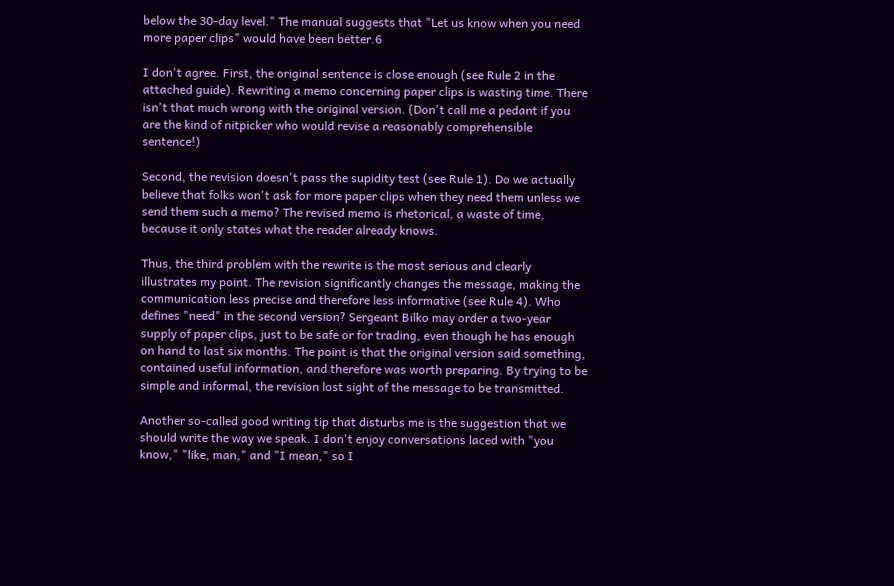below the 30-day level." The manual suggests that "Let us know when you need more paper clips" would have been better.6

I don't agree. First, the original sentence is close enough (see Rule 2 in the attached guide). Rewriting a memo concerning paper clips is wasting time. There isn't that much wrong with the original version. (Don't call me a pedant if you are the kind of nitpicker who would revise a reasonably comprehensible sentence!)

Second, the revision doesn't pass the supidity test (see Rule 1). Do we actually believe that folks won't ask for more paper clips when they need them unless we send them such a memo? The revised memo is rhetorical, a waste of time, because it only states what the reader already knows.

Thus, the third problem with the rewrite is the most serious and clearly illustrates my point. The revision significantly changes the message, making the communication less precise and therefore less informative (see Rule 4). Who defines "need" in the second version? Sergeant Bilko may order a two-year supply of paper clips, just to be safe or for trading, even though he has enough on hand to last six months. The point is that the original version said something, contained useful information, and therefore was worth preparing. By trying to be simple and informal, the revision lost sight of the message to be transmitted.

Another so-called good writing tip that disturbs me is the suggestion that we should write the way we speak. I don't enjoy conversations laced with "you know," "like, man," and "I mean," so I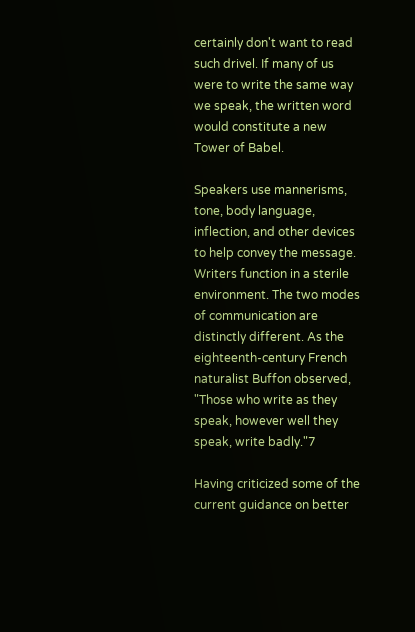certainly don't want to read such drivel. If many of us were to write the same way we speak, the written word would constitute a new Tower of Babel.

Speakers use mannerisms, tone, body language, inflection, and other devices to help convey the message. Writers function in a sterile environment. The two modes of communication are distinctly different. As the eighteenth-century French naturalist Buffon observed, "Those who write as they speak, however well they speak, write badly."7

Having criticized some of the current guidance on better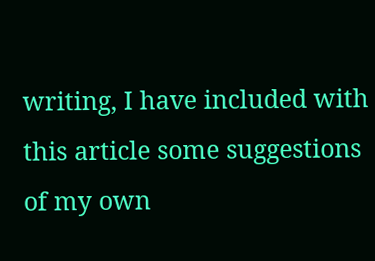writing, I have included with this article some suggestions of my own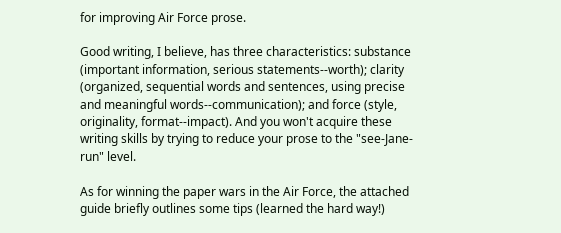for improving Air Force prose.

Good writing, I believe, has three characteristics: substance (important information, serious statements--worth); clarity (organized, sequential words and sentences, using precise and meaningful words--communication); and force (style, originality, format--impact). And you won't acquire these writing skills by trying to reduce your prose to the "see-Jane-run" level.

As for winning the paper wars in the Air Force, the attached guide briefly outlines some tips (learned the hard way!)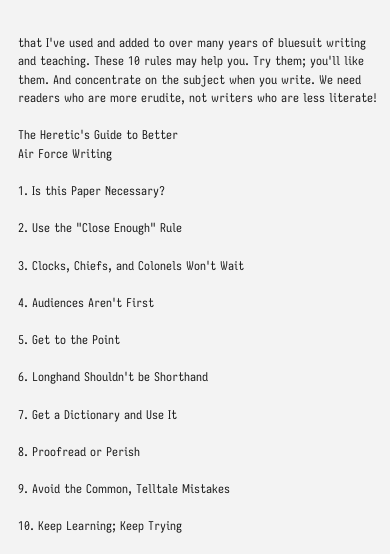that I've used and added to over many years of bluesuit writing and teaching. These 10 rules may help you. Try them; you'll like them. And concentrate on the subject when you write. We need readers who are more erudite, not writers who are less literate!

The Heretic's Guide to Better
Air Force Writing

1. Is this Paper Necessary?

2. Use the "Close Enough" Rule

3. Clocks, Chiefs, and Colonels Won't Wait

4. Audiences Aren't First

5. Get to the Point

6. Longhand Shouldn't be Shorthand

7. Get a Dictionary and Use It

8. Proofread or Perish

9. Avoid the Common, Telltale Mistakes

10. Keep Learning; Keep Trying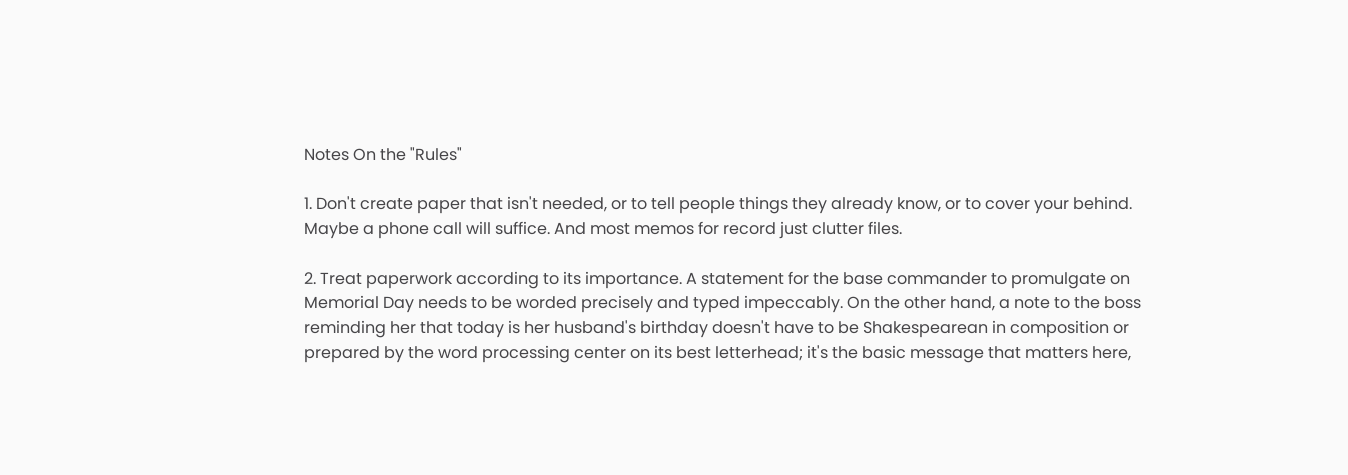Notes On the "Rules"

1. Don't create paper that isn't needed, or to tell people things they already know, or to cover your behind. Maybe a phone call will suffice. And most memos for record just clutter files.

2. Treat paperwork according to its importance. A statement for the base commander to promulgate on Memorial Day needs to be worded precisely and typed impeccably. On the other hand, a note to the boss reminding her that today is her husband's birthday doesn't have to be Shakespearean in composition or prepared by the word processing center on its best letterhead; it's the basic message that matters here,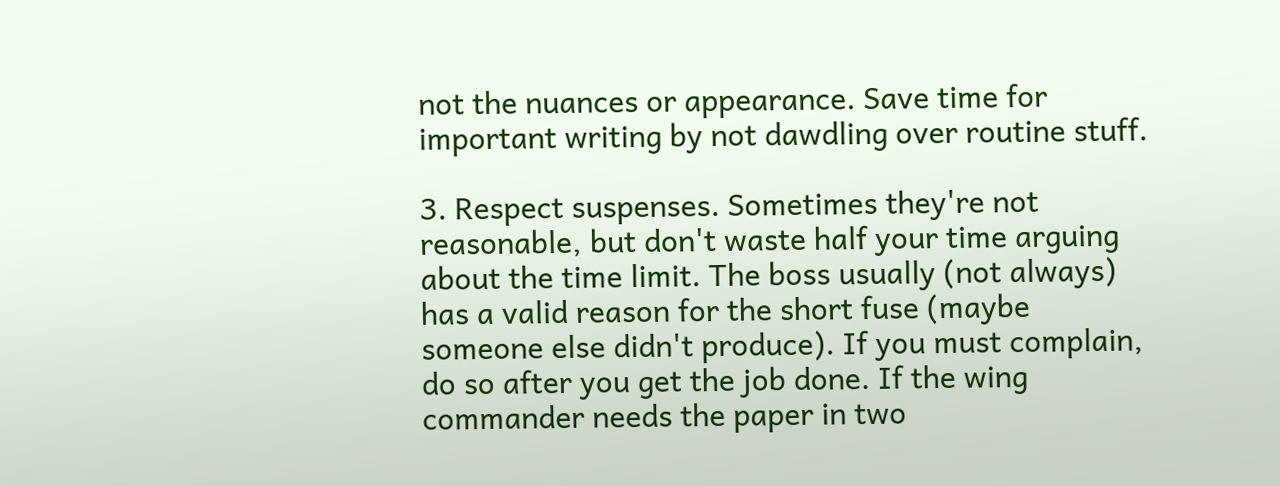not the nuances or appearance. Save time for important writing by not dawdling over routine stuff.

3. Respect suspenses. Sometimes they're not reasonable, but don't waste half your time arguing about the time limit. The boss usually (not always) has a valid reason for the short fuse (maybe someone else didn't produce). If you must complain, do so after you get the job done. If the wing commander needs the paper in two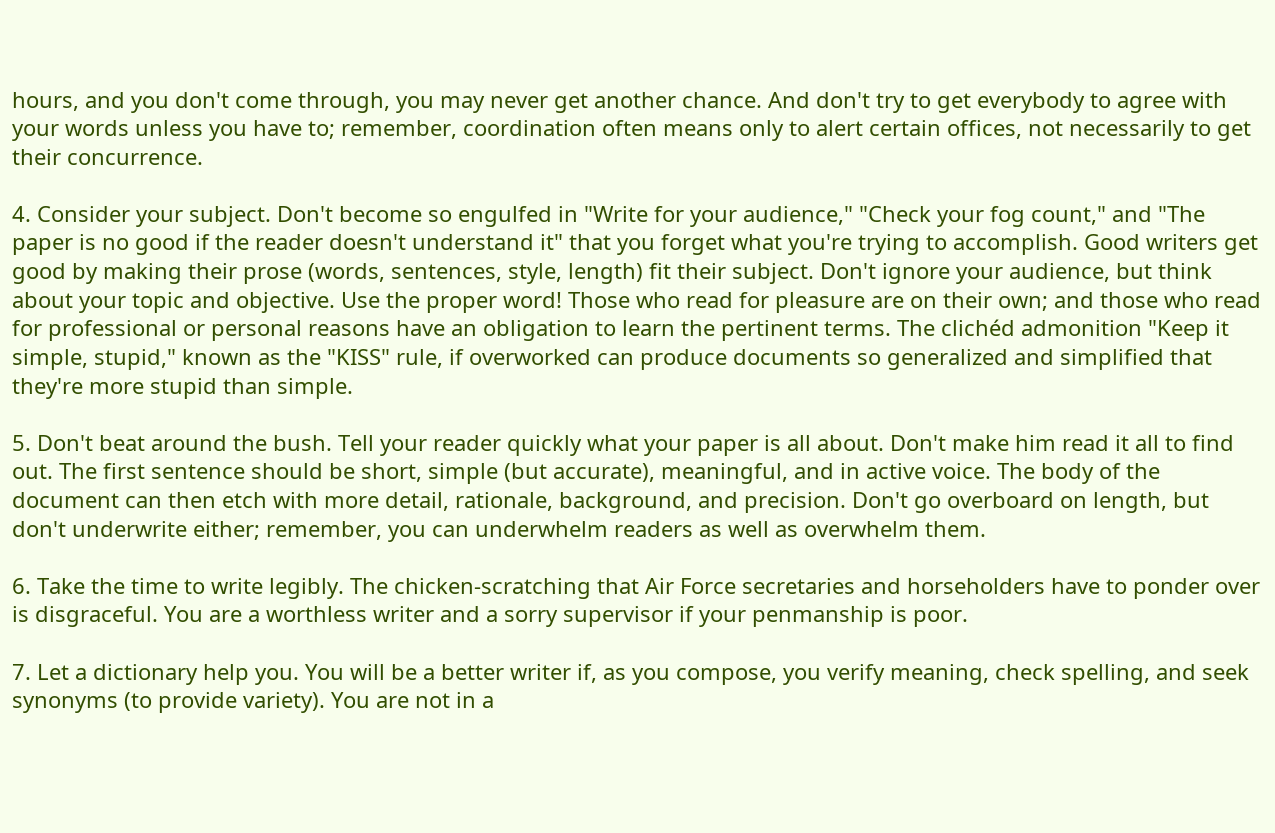hours, and you don't come through, you may never get another chance. And don't try to get everybody to agree with your words unless you have to; remember, coordination often means only to alert certain offices, not necessarily to get their concurrence.

4. Consider your subject. Don't become so engulfed in "Write for your audience," "Check your fog count," and "The paper is no good if the reader doesn't understand it" that you forget what you're trying to accomplish. Good writers get good by making their prose (words, sentences, style, length) fit their subject. Don't ignore your audience, but think about your topic and objective. Use the proper word! Those who read for pleasure are on their own; and those who read for professional or personal reasons have an obligation to learn the pertinent terms. The clichéd admonition "Keep it simple, stupid," known as the "KISS" rule, if overworked can produce documents so generalized and simplified that they're more stupid than simple.

5. Don't beat around the bush. Tell your reader quickly what your paper is all about. Don't make him read it all to find out. The first sentence should be short, simple (but accurate), meaningful, and in active voice. The body of the document can then etch with more detail, rationale, background, and precision. Don't go overboard on length, but don't underwrite either; remember, you can underwhelm readers as well as overwhelm them.

6. Take the time to write legibly. The chicken-scratching that Air Force secretaries and horseholders have to ponder over is disgraceful. You are a worthless writer and a sorry supervisor if your penmanship is poor.

7. Let a dictionary help you. You will be a better writer if, as you compose, you verify meaning, check spelling, and seek synonyms (to provide variety). You are not in a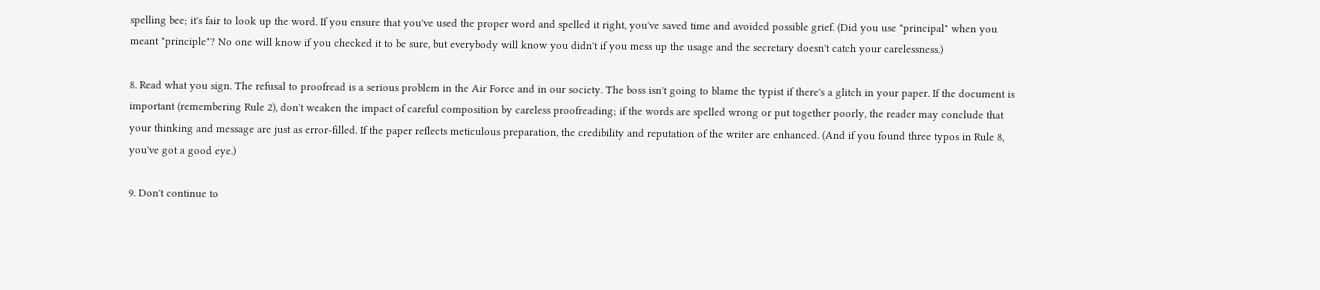spelling bee; it's fair to look up the word. If you ensure that you've used the proper word and spelled it right, you've saved time and avoided possible grief. (Did you use "principal" when you meant "principle"? No one will know if you checked it to be sure, but everybody will know you didn't if you mess up the usage and the secretary doesn't catch your carelessness.)

8. Read what you sign. The refusal to proofread is a serious problem in the Air Force and in our society. The boss isn't going to blame the typist if there's a glitch in your paper. If the document is important (remembering Rule 2), don't weaken the impact of careful composition by careless proofreading; if the words are spelled wrong or put together poorly, the reader may conclude that your thinking and message are just as error-filled. If the paper reflects meticulous preparation, the credibility and reputation of the writer are enhanced. (And if you found three typos in Rule 8, you've got a good eye.)

9. Don't continue to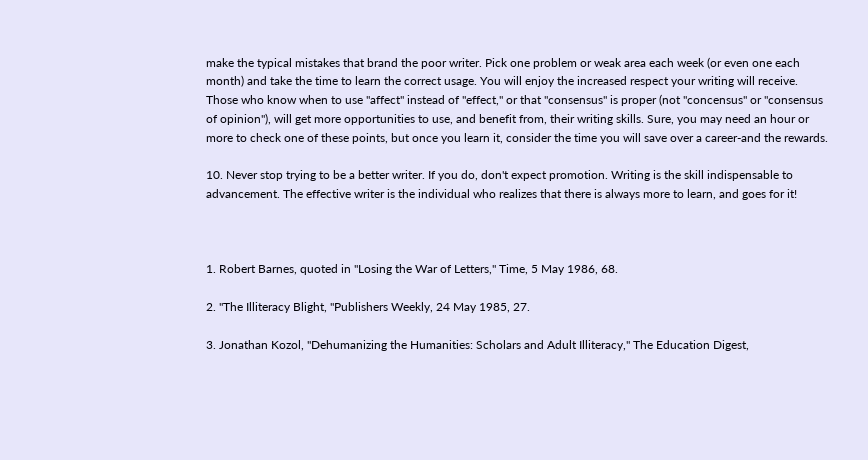make the typical mistakes that brand the poor writer. Pick one problem or weak area each week (or even one each month) and take the time to learn the correct usage. You will enjoy the increased respect your writing will receive. Those who know when to use "affect" instead of "effect," or that "consensus" is proper (not "concensus" or "consensus of opinion"), will get more opportunities to use, and benefit from, their writing skills. Sure, you may need an hour or more to check one of these points, but once you learn it, consider the time you will save over a career-and the rewards.

10. Never stop trying to be a better writer. If you do, don't expect promotion. Writing is the skill indispensable to advancement. The effective writer is the individual who realizes that there is always more to learn, and goes for it!



1. Robert Barnes, quoted in "Losing the War of Letters," Time, 5 May 1986, 68.

2. "The Illiteracy Blight, "Publishers Weekly, 24 May 1985, 27.

3. Jonathan Kozol, "Dehumanizing the Humanities: Scholars and Adult Illiteracy," The Education Digest,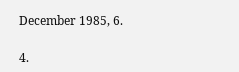December 1985, 6.

4.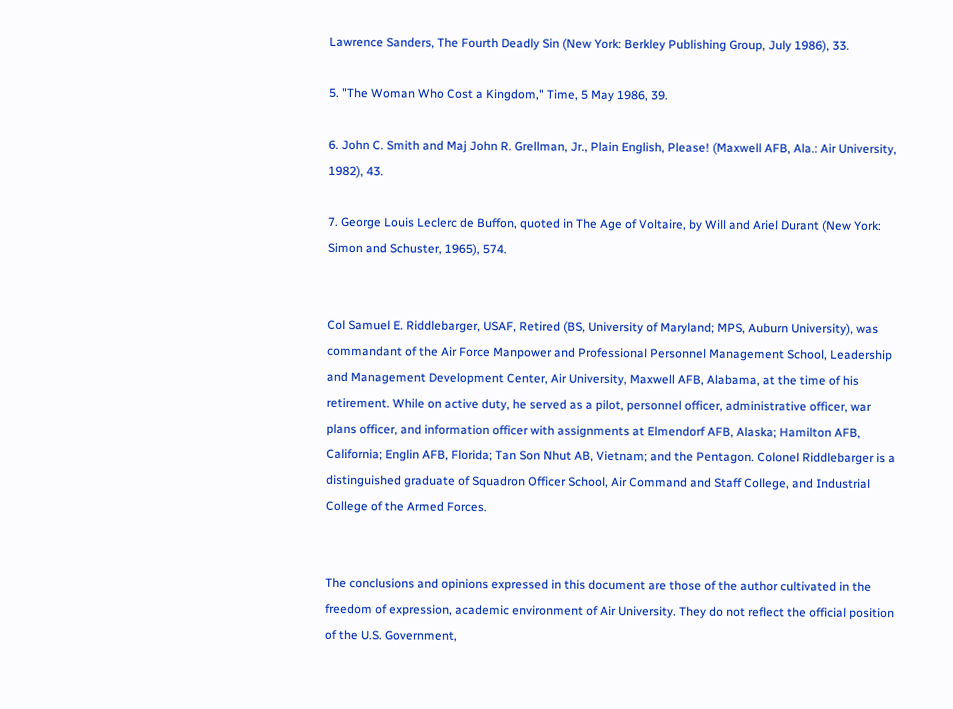Lawrence Sanders, The Fourth Deadly Sin (New York: Berkley Publishing Group, July 1986), 33.

5. "The Woman Who Cost a Kingdom," Time, 5 May 1986, 39.

6. John C. Smith and Maj John R. Grellman, Jr., Plain English, Please! (Maxwell AFB, Ala.: Air University, 1982), 43.

7. George Louis Leclerc de Buffon, quoted in The Age of Voltaire, by Will and Ariel Durant (New York: Simon and Schuster, 1965), 574.


Col Samuel E. Riddlebarger, USAF, Retired (BS, University of Maryland; MPS, Auburn University), was commandant of the Air Force Manpower and Professional Personnel Management School, Leadership and Management Development Center, Air University, Maxwell AFB, Alabama, at the time of his retirement. While on active duty, he served as a pilot, personnel officer, administrative officer, war plans officer, and information officer with assignments at Elmendorf AFB, Alaska; Hamilton AFB, California; Englin AFB, Florida; Tan Son Nhut AB, Vietnam; and the Pentagon. Colonel Riddlebarger is a distinguished graduate of Squadron Officer School, Air Command and Staff College, and Industrial College of the Armed Forces.


The conclusions and opinions expressed in this document are those of the author cultivated in the freedom of expression, academic environment of Air University. They do not reflect the official position of the U.S. Government,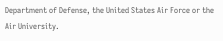Department of Defense, the United States Air Force or the Air University.